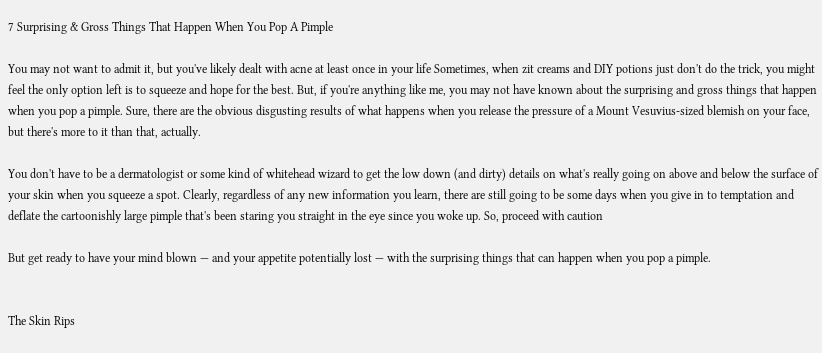7 Surprising & Gross Things That Happen When You Pop A Pimple

You may not want to admit it, but you've likely dealt with acne at least once in your life Sometimes, when zit creams and DIY potions just don't do the trick, you might feel the only option left is to squeeze and hope for the best. But, if you're anything like me, you may not have known about the surprising and gross things that happen when you pop a pimple. Sure, there are the obvious disgusting results of what happens when you release the pressure of a Mount Vesuvius-sized blemish on your face, but there's more to it than that, actually.

You don't have to be a dermatologist or some kind of whitehead wizard to get the low down (and dirty) details on what's really going on above and below the surface of your skin when you squeeze a spot. Clearly, regardless of any new information you learn, there are still going to be some days when you give in to temptation and deflate the cartoonishly large pimple that's been staring you straight in the eye since you woke up. So, proceed with caution

But get ready to have your mind blown — and your appetite potentially lost — with the surprising things that can happen when you pop a pimple.


The Skin Rips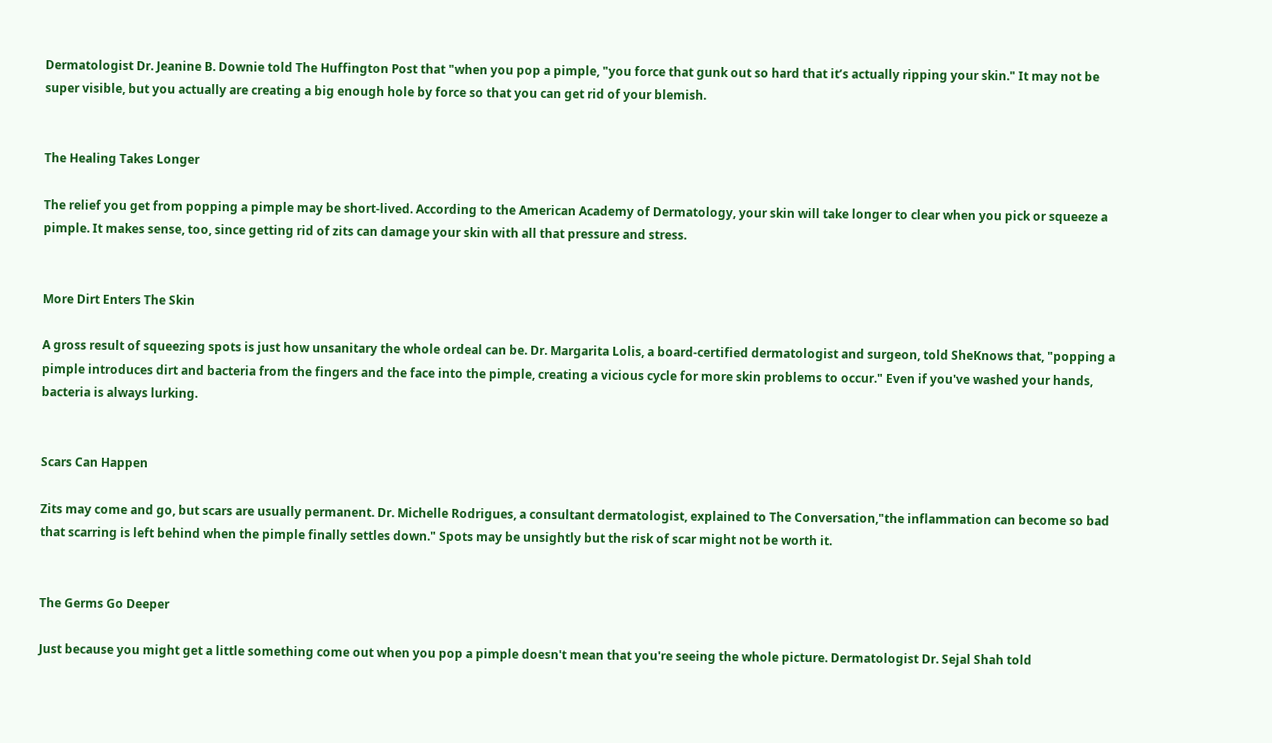Dermatologist Dr. Jeanine B. Downie told The Huffington Post that "when you pop a pimple, "you force that gunk out so hard that it’s actually ripping your skin." It may not be super visible, but you actually are creating a big enough hole by force so that you can get rid of your blemish.


The Healing Takes Longer

The relief you get from popping a pimple may be short-lived. According to the American Academy of Dermatology, your skin will take longer to clear when you pick or squeeze a pimple. It makes sense, too, since getting rid of zits can damage your skin with all that pressure and stress.


More Dirt Enters The Skin

A gross result of squeezing spots is just how unsanitary the whole ordeal can be. Dr. Margarita Lolis, a board-certified dermatologist and surgeon, told SheKnows that, "popping a pimple introduces dirt and bacteria from the fingers and the face into the pimple, creating a vicious cycle for more skin problems to occur." Even if you've washed your hands, bacteria is always lurking.


Scars Can Happen

Zits may come and go, but scars are usually permanent. Dr. Michelle Rodrigues, a consultant dermatologist, explained to The Conversation,"the inflammation can become so bad that scarring is left behind when the pimple finally settles down." Spots may be unsightly but the risk of scar might not be worth it.


The Germs Go Deeper

Just because you might get a little something come out when you pop a pimple doesn't mean that you're seeing the whole picture. Dermatologist Dr. Sejal Shah told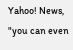Yahoo! News, "you can even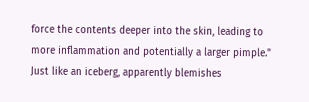force the contents deeper into the skin, leading to more inflammation and potentially a larger pimple." Just like an iceberg, apparently blemishes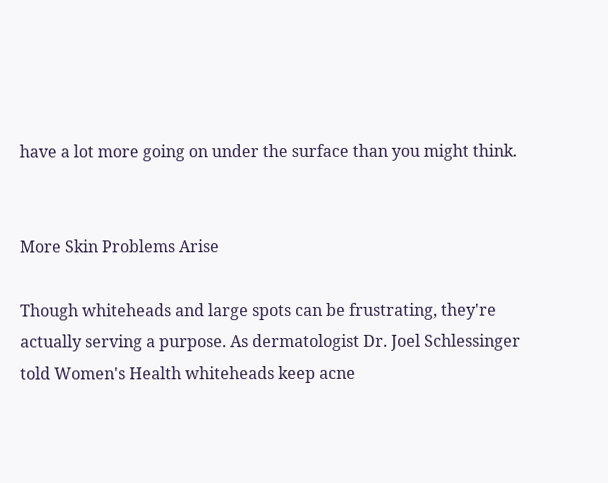have a lot more going on under the surface than you might think.


More Skin Problems Arise

Though whiteheads and large spots can be frustrating, they're actually serving a purpose. As dermatologist Dr. Joel Schlessinger told Women's Health whiteheads keep acne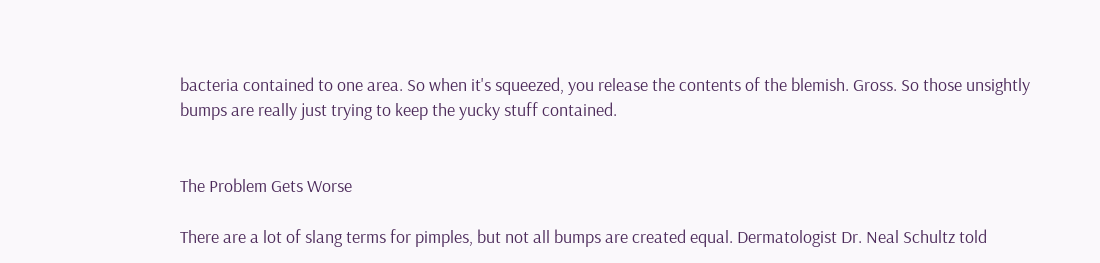bacteria contained to one area. So when it's squeezed, you release the contents of the blemish. Gross. So those unsightly bumps are really just trying to keep the yucky stuff contained.


The Problem Gets Worse

There are a lot of slang terms for pimples, but not all bumps are created equal. Dermatologist Dr. Neal Schultz told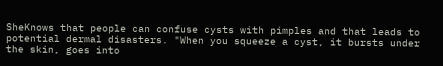SheKnows that people can confuse cysts with pimples and that leads to potential dermal disasters. "When you squeeze a cyst, it bursts under the skin, goes into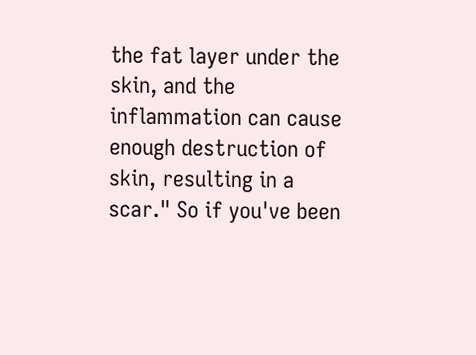the fat layer under the skin, and the inflammation can cause enough destruction of skin, resulting in a scar." So if you've been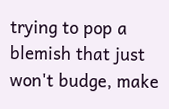trying to pop a blemish that just won't budge, make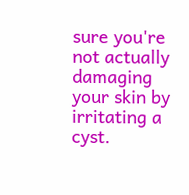sure you're not actually damaging your skin by irritating a cyst.